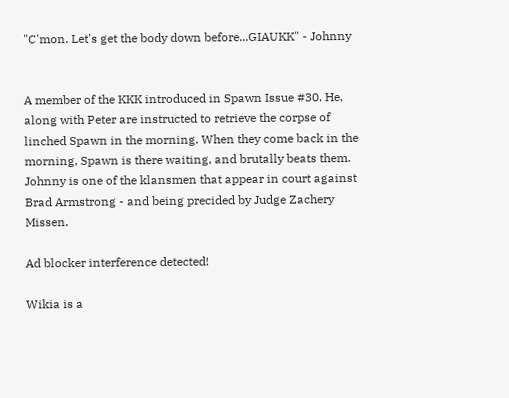"C'mon. Let's get the body down before...GIAUKK" - Johnny


A member of the KKK introduced in Spawn Issue #30. He, along with Peter are instructed to retrieve the corpse of linched Spawn in the morning. When they come back in the morning, Spawn is there waiting, and brutally beats them. Johnny is one of the klansmen that appear in court against Brad Armstrong - and being precided by Judge Zachery Missen.

Ad blocker interference detected!

Wikia is a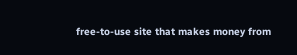free-to-use site that makes money from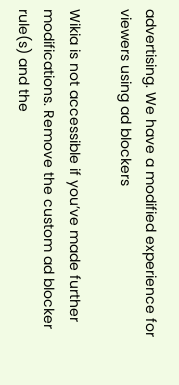advertising. We have a modified experience for viewers using ad blockers

Wikia is not accessible if you’ve made further modifications. Remove the custom ad blocker rule(s) and the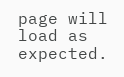page will load as expected.